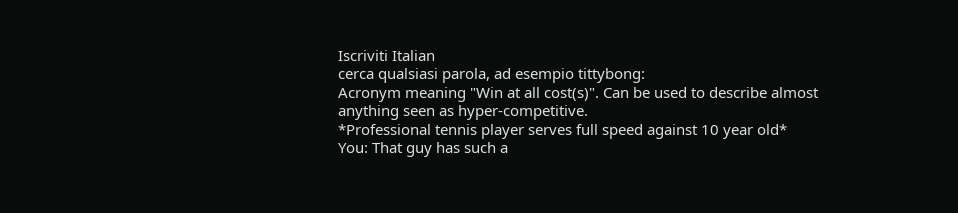Iscriviti Italian
cerca qualsiasi parola, ad esempio tittybong:
Acronym meaning "Win at all cost(s)". Can be used to describe almost anything seen as hyper-competitive.
*Professional tennis player serves full speed against 10 year old*
You: That guy has such a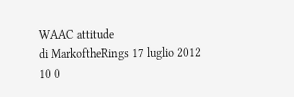WAAC attitude
di MarkoftheRings 17 luglio 2012
10 0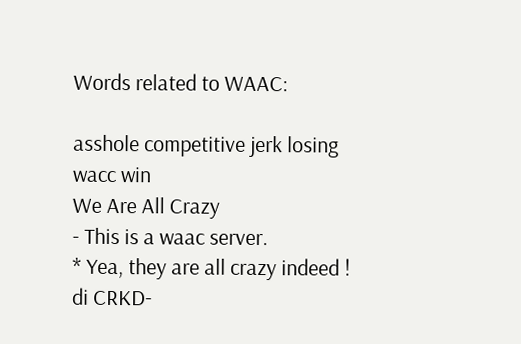Words related to WAAC:

asshole competitive jerk losing wacc win
We Are All Crazy
- This is a waac server.
* Yea, they are all crazy indeed !
di CRKD-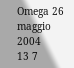Omega 26 maggio 2004
13 7